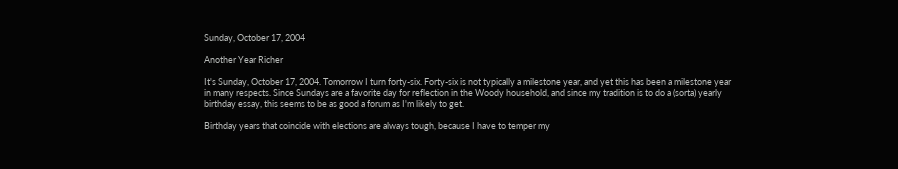Sunday, October 17, 2004

Another Year Richer

It's Sunday, October 17, 2004. Tomorrow I turn forty-six. Forty-six is not typically a milestone year, and yet this has been a milestone year in many respects. Since Sundays are a favorite day for reflection in the Woody household, and since my tradition is to do a (sorta) yearly birthday essay, this seems to be as good a forum as I'm likely to get.

Birthday years that coincide with elections are always tough, because I have to temper my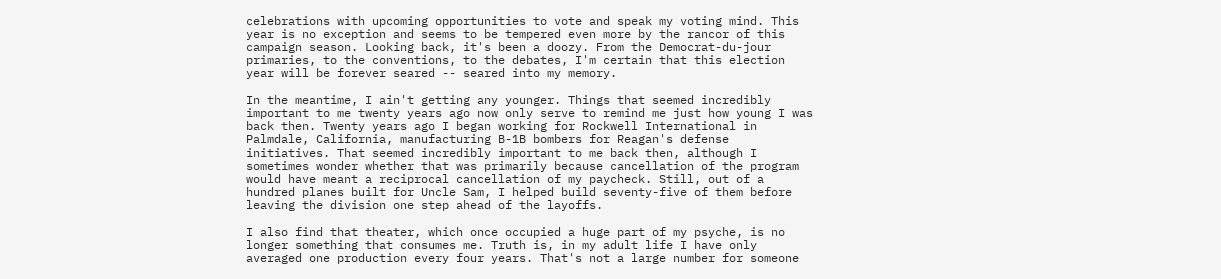celebrations with upcoming opportunities to vote and speak my voting mind. This year is no exception and seems to be tempered even more by the rancor of this campaign season. Looking back, it's been a doozy. From the Democrat-du-jour primaries, to the conventions, to the debates, I'm certain that this election year will be forever seared -- seared into my memory.

In the meantime, I ain't getting any younger. Things that seemed incredibly important to me twenty years ago now only serve to remind me just how young I was back then. Twenty years ago I began working for Rockwell International in Palmdale, California, manufacturing B-1B bombers for Reagan's defense initiatives. That seemed incredibly important to me back then, although I sometimes wonder whether that was primarily because cancellation of the program would have meant a reciprocal cancellation of my paycheck. Still, out of a hundred planes built for Uncle Sam, I helped build seventy-five of them before leaving the division one step ahead of the layoffs.

I also find that theater, which once occupied a huge part of my psyche, is no longer something that consumes me. Truth is, in my adult life I have only averaged one production every four years. That's not a large number for someone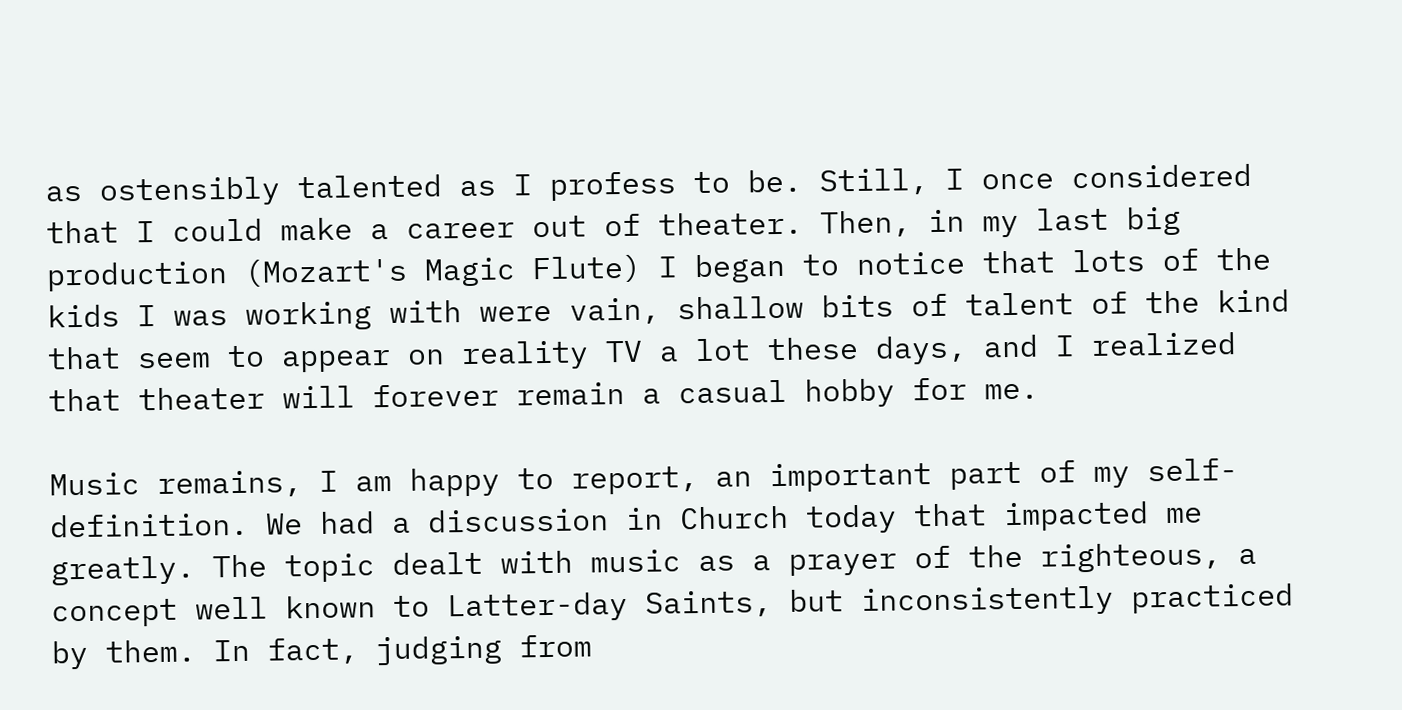as ostensibly talented as I profess to be. Still, I once considered that I could make a career out of theater. Then, in my last big production (Mozart's Magic Flute) I began to notice that lots of the kids I was working with were vain, shallow bits of talent of the kind that seem to appear on reality TV a lot these days, and I realized that theater will forever remain a casual hobby for me.

Music remains, I am happy to report, an important part of my self-definition. We had a discussion in Church today that impacted me greatly. The topic dealt with music as a prayer of the righteous, a concept well known to Latter-day Saints, but inconsistently practiced by them. In fact, judging from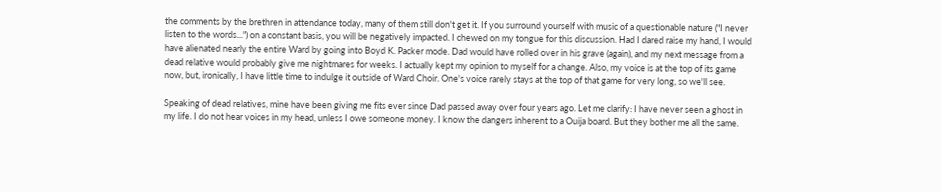the comments by the brethren in attendance today, many of them still don't get it. If you surround yourself with music of a questionable nature ("I never listen to the words...") on a constant basis, you will be negatively impacted. I chewed on my tongue for this discussion. Had I dared raise my hand, I would have alienated nearly the entire Ward by going into Boyd K. Packer mode. Dad would have rolled over in his grave (again), and my next message from a dead relative would probably give me nightmares for weeks. I actually kept my opinion to myself for a change. Also, my voice is at the top of its game now, but, ironically, I have little time to indulge it outside of Ward Choir. One's voice rarely stays at the top of that game for very long, so we'll see.

Speaking of dead relatives, mine have been giving me fits ever since Dad passed away over four years ago. Let me clarify: I have never seen a ghost in my life. I do not hear voices in my head, unless I owe someone money. I know the dangers inherent to a Ouija board. But they bother me all the same.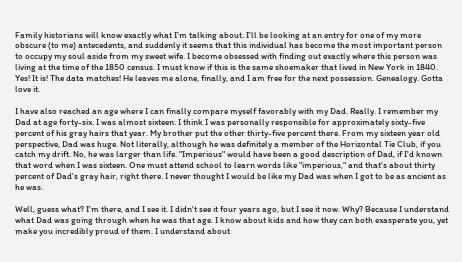Family historians will know exactly what I'm talking about. I'll be looking at an entry for one of my more obscure (to me) antecedents, and suddenly it seems that this individual has become the most important person to occupy my soul aside from my sweet wife. I become obsessed with finding out exactly where this person was living at the time of the 1850 census. I must know if this is the same shoemaker that lived in New York in 1840. Yes! It is! The data matches! He leaves me alone, finally, and I am free for the next possession. Genealogy. Gotta love it.

I have also reached an age where I can finally compare myself favorably with my Dad. Really. I remember my Dad at age forty-six. I was almost sixteen. I think I was personally responsible for approximately sixty-five percent of his gray hairs that year. My brother put the other thirty-five percent there. From my sixteen year old perspective, Dad was huge. Not literally, although he was definitely a member of the Horizontal Tie Club, if you catch my drift. No, he was larger than life. "Imperious" would have been a good description of Dad, if I'd known that word when I was sixteen. One must attend school to learn words like "imperious," and that's about thirty percent of Dad's gray hair, right there. I never thought I would be like my Dad was when I got to be as ancient as he was.

Well, guess what? I'm there, and I see it. I didn't see it four years ago, but I see it now. Why? Because I understand what Dad was going through when he was that age. I know about kids and how they can both exasperate you, yet make you incredibly proud of them. I understand about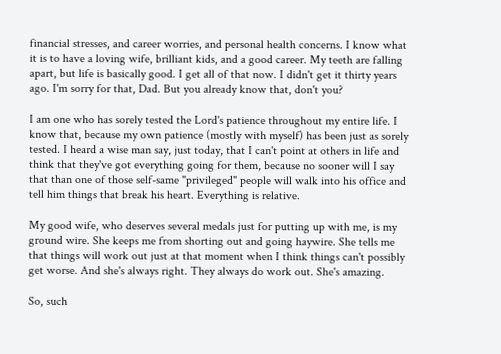financial stresses, and career worries, and personal health concerns. I know what it is to have a loving wife, brilliant kids, and a good career. My teeth are falling apart, but life is basically good. I get all of that now. I didn't get it thirty years ago. I'm sorry for that, Dad. But you already know that, don't you?

I am one who has sorely tested the Lord's patience throughout my entire life. I know that, because my own patience (mostly with myself) has been just as sorely tested. I heard a wise man say, just today, that I can't point at others in life and think that they've got everything going for them, because no sooner will I say that than one of those self-same "privileged" people will walk into his office and tell him things that break his heart. Everything is relative.

My good wife, who deserves several medals just for putting up with me, is my ground wire. She keeps me from shorting out and going haywire. She tells me that things will work out just at that moment when I think things can't possibly get worse. And she's always right. They always do work out. She's amazing.

So, such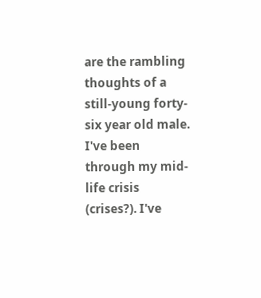are the rambling thoughts of a still-young forty-six year old male. I've been through my mid-life crisis (crises?). I've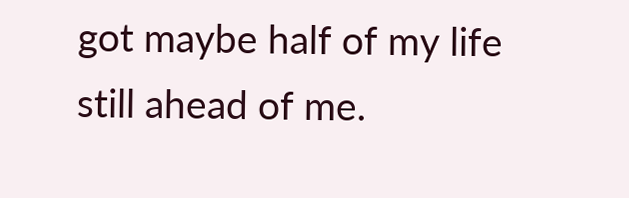got maybe half of my life still ahead of me.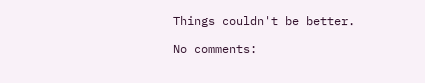Things couldn't be better.

No comments: